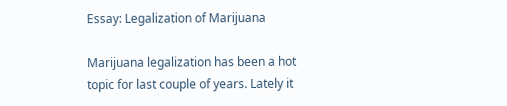Essay: Legalization of Marijuana

Marijuana legalization has been a hot topic for last couple of years. Lately it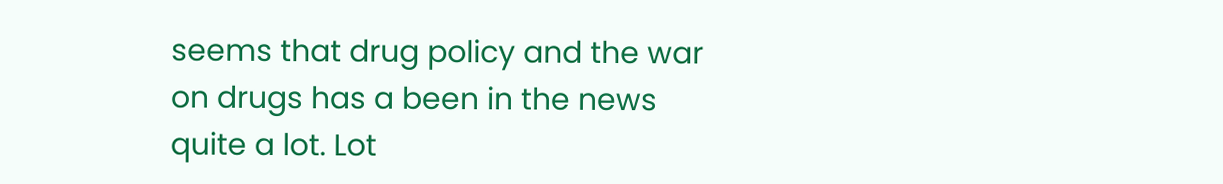seems that drug policy and the war on drugs has a been in the news quite a lot. Lot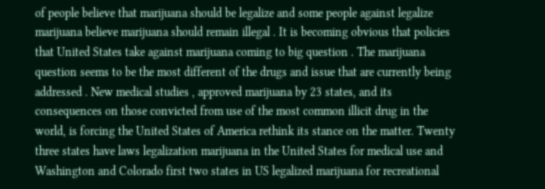of people believe that marijuana should be legalize and some people against legalize marijuana believe marijuana should remain illegal . It is becoming obvious that policies that United States take against marijuana coming to big question . The marijuana question seems to be the most different of the drugs and issue that are currently being addressed . New medical studies , approved marijuana by 23 states, and its consequences on those convicted from use of the most common illicit drug in the world, is forcing the United States of America rethink its stance on the matter. Twenty three states have laws legalization marijuana in the United States for medical use and Washington and Colorado first two states in US legalized marijuana for recreational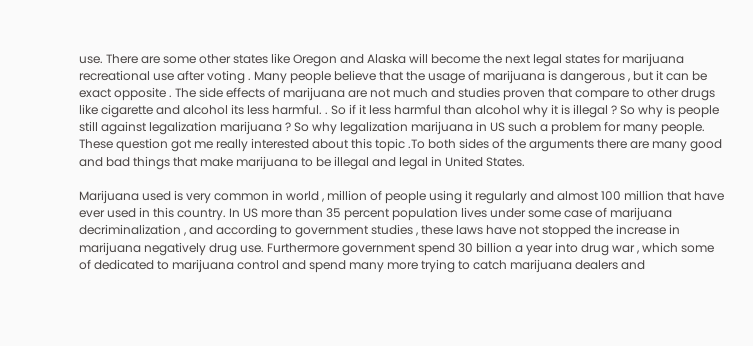use. There are some other states like Oregon and Alaska will become the next legal states for marijuana recreational use after voting . Many people believe that the usage of marijuana is dangerous , but it can be exact opposite . The side effects of marijuana are not much and studies proven that compare to other drugs like cigarette and alcohol its less harmful. . So if it less harmful than alcohol why it is illegal ? So why is people still against legalization marijuana ? So why legalization marijuana in US such a problem for many people. These question got me really interested about this topic .To both sides of the arguments there are many good and bad things that make marijuana to be illegal and legal in United States.

Marijuana used is very common in world , million of people using it regularly and almost 100 million that have ever used in this country. In US more than 35 percent population lives under some case of marijuana decriminalization , and according to government studies , these laws have not stopped the increase in marijuana negatively drug use. Furthermore government spend 30 billion a year into drug war , which some of dedicated to marijuana control and spend many more trying to catch marijuana dealers and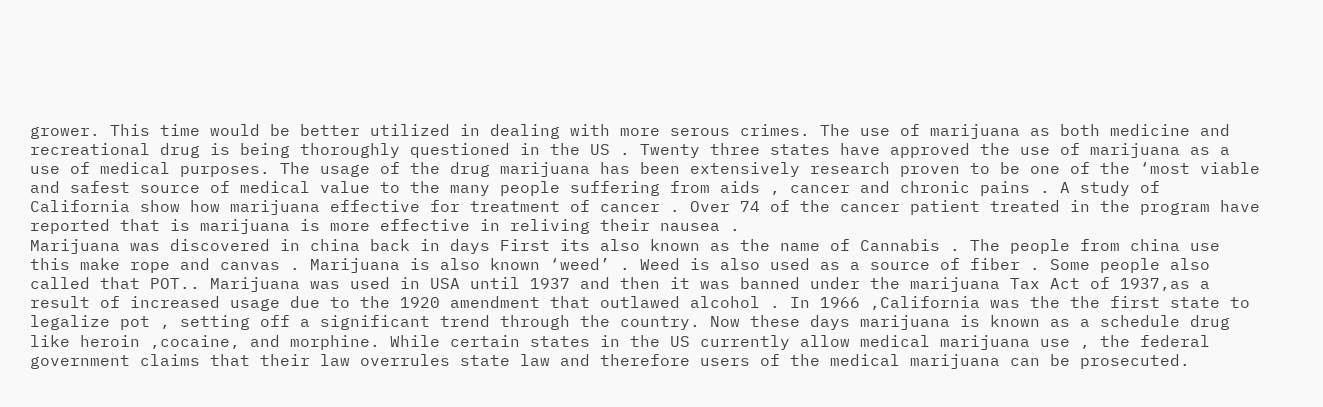grower. This time would be better utilized in dealing with more serous crimes. The use of marijuana as both medicine and recreational drug is being thoroughly questioned in the US . Twenty three states have approved the use of marijuana as a use of medical purposes. The usage of the drug marijuana has been extensively research proven to be one of the ‘most viable and safest source of medical value to the many people suffering from aids , cancer and chronic pains . A study of California show how marijuana effective for treatment of cancer . Over 74 of the cancer patient treated in the program have reported that is marijuana is more effective in reliving their nausea .
Marijuana was discovered in china back in days First its also known as the name of Cannabis . The people from china use this make rope and canvas . Marijuana is also known ‘weed’ . Weed is also used as a source of fiber . Some people also called that POT.. Marijuana was used in USA until 1937 and then it was banned under the marijuana Tax Act of 1937,as a result of increased usage due to the 1920 amendment that outlawed alcohol . In 1966 ,California was the the first state to legalize pot , setting off a significant trend through the country. Now these days marijuana is known as a schedule drug like heroin ,cocaine, and morphine. While certain states in the US currently allow medical marijuana use , the federal government claims that their law overrules state law and therefore users of the medical marijuana can be prosecuted.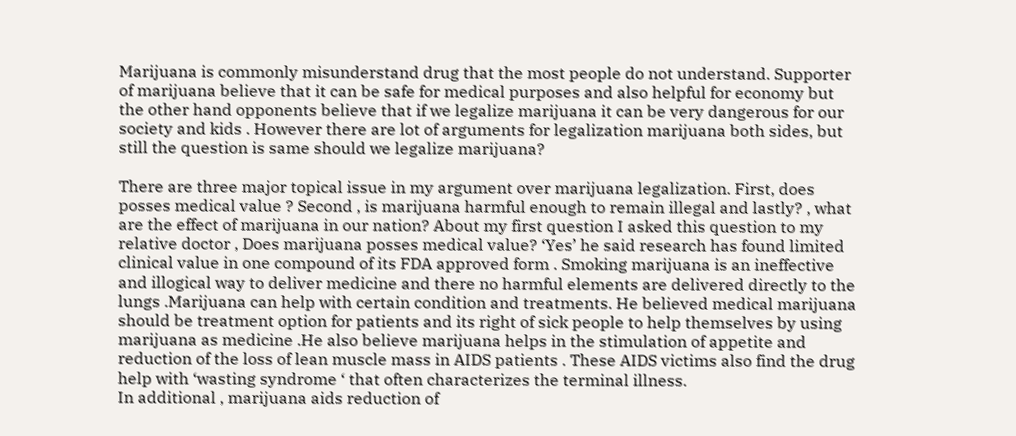Marijuana is commonly misunderstand drug that the most people do not understand. Supporter of marijuana believe that it can be safe for medical purposes and also helpful for economy but the other hand opponents believe that if we legalize marijuana it can be very dangerous for our society and kids . However there are lot of arguments for legalization marijuana both sides, but still the question is same should we legalize marijuana?

There are three major topical issue in my argument over marijuana legalization. First, does posses medical value ? Second , is marijuana harmful enough to remain illegal and lastly? , what are the effect of marijuana in our nation? About my first question I asked this question to my relative doctor , Does marijuana posses medical value? ‘Yes’ he said research has found limited clinical value in one compound of its FDA approved form . Smoking marijuana is an ineffective and illogical way to deliver medicine and there no harmful elements are delivered directly to the lungs .Marijuana can help with certain condition and treatments. He believed medical marijuana should be treatment option for patients and its right of sick people to help themselves by using marijuana as medicine .He also believe marijuana helps in the stimulation of appetite and reduction of the loss of lean muscle mass in AIDS patients . These AIDS victims also find the drug help with ‘wasting syndrome ‘ that often characterizes the terminal illness.
In additional , marijuana aids reduction of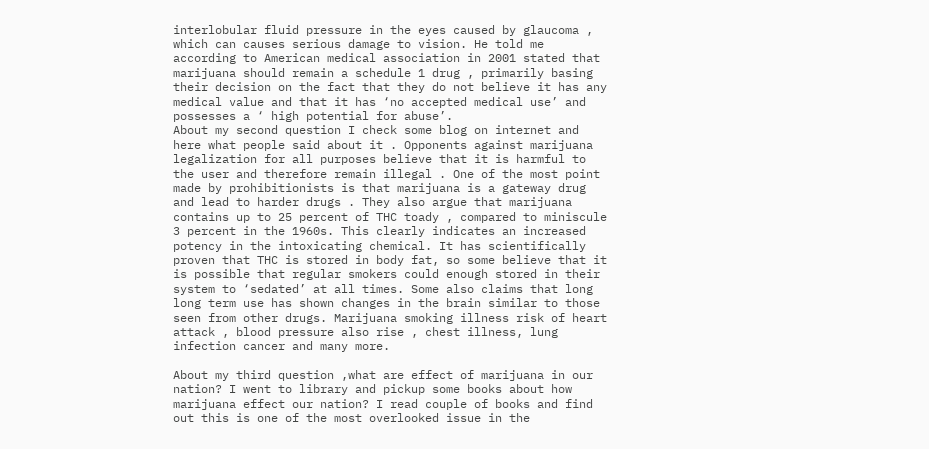interlobular fluid pressure in the eyes caused by glaucoma , which can causes serious damage to vision. He told me according to American medical association in 2001 stated that marijuana should remain a schedule 1 drug , primarily basing their decision on the fact that they do not believe it has any medical value and that it has ‘no accepted medical use’ and possesses a ‘ high potential for abuse’.
About my second question I check some blog on internet and here what people said about it . Opponents against marijuana legalization for all purposes believe that it is harmful to the user and therefore remain illegal . One of the most point made by prohibitionists is that marijuana is a gateway drug and lead to harder drugs . They also argue that marijuana contains up to 25 percent of THC toady , compared to miniscule 3 percent in the 1960s. This clearly indicates an increased potency in the intoxicating chemical. It has scientifically proven that THC is stored in body fat, so some believe that it is possible that regular smokers could enough stored in their system to ‘sedated’ at all times. Some also claims that long long term use has shown changes in the brain similar to those seen from other drugs. Marijuana smoking illness risk of heart attack , blood pressure also rise , chest illness, lung infection cancer and many more.

About my third question ,what are effect of marijuana in our nation? I went to library and pickup some books about how marijuana effect our nation? I read couple of books and find out this is one of the most overlooked issue in the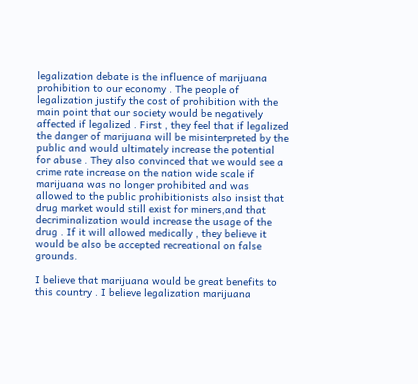legalization debate is the influence of marijuana prohibition to our economy . The people of legalization justify the cost of prohibition with the main point that our society would be negatively affected if legalized . First , they feel that if legalized the danger of marijuana will be misinterpreted by the public and would ultimately increase the potential for abuse . They also convinced that we would see a crime rate increase on the nation wide scale if marijuana was no longer prohibited and was allowed to the public prohibitionists also insist that drug market would still exist for miners,and that decriminalization would increase the usage of the drug . If it will allowed medically , they believe it would be also be accepted recreational on false grounds.

I believe that marijuana would be great benefits to this country . I believe legalization marijuana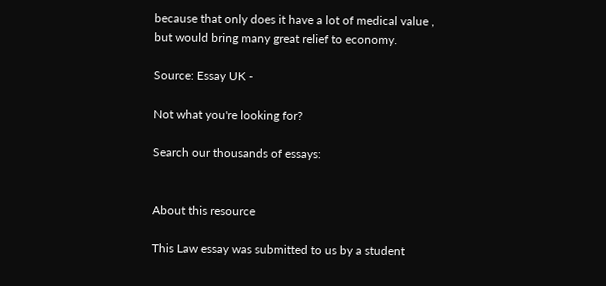because that only does it have a lot of medical value , but would bring many great relief to economy.

Source: Essay UK -

Not what you're looking for?

Search our thousands of essays:


About this resource

This Law essay was submitted to us by a student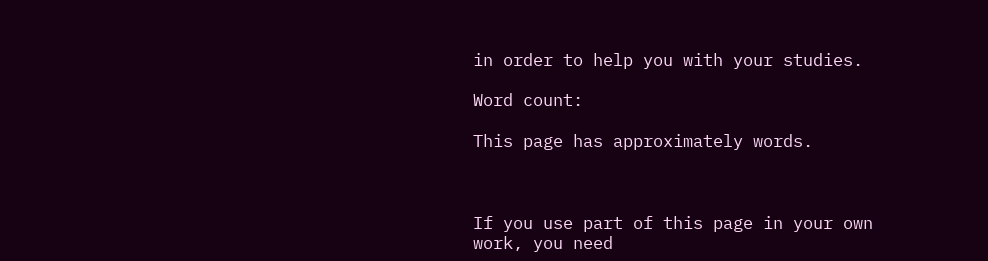in order to help you with your studies.

Word count:

This page has approximately words.



If you use part of this page in your own work, you need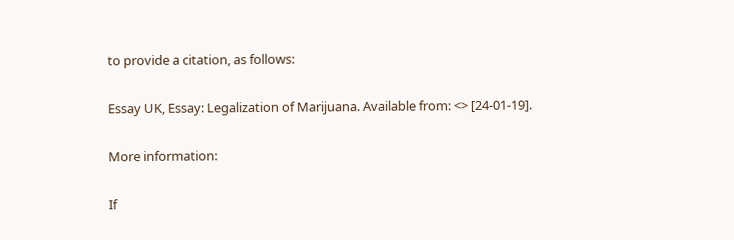to provide a citation, as follows:

Essay UK, Essay: Legalization of Marijuana. Available from: <> [24-01-19].

More information:

If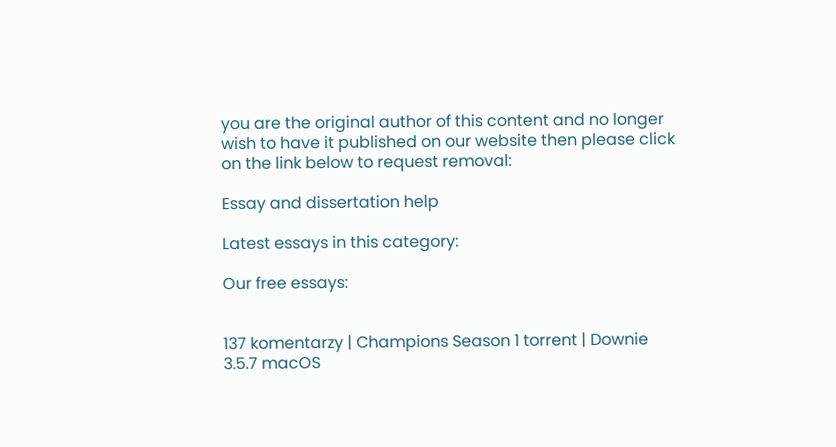you are the original author of this content and no longer wish to have it published on our website then please click on the link below to request removal:

Essay and dissertation help

Latest essays in this category:

Our free essays:


137 komentarzy | Champions Season 1 torrent | Downie 3.5.7 macOS